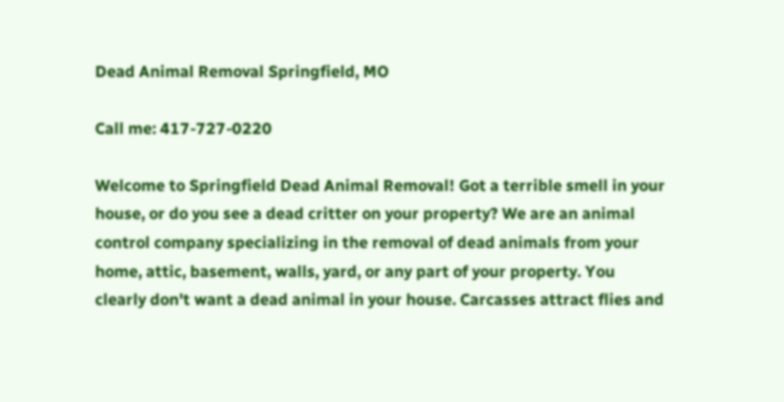Dead Animal Removal Springfield, MO

Call me: 417-727-0220

Welcome to Springfield Dead Animal Removal! Got a terrible smell in your house, or do you see a dead critter on your property? We are an animal control company specializing in the removal of dead animals from your home, attic, basement, walls, yard, or any part of your property. You clearly don't want a dead animal in your house. Carcasses attract flies and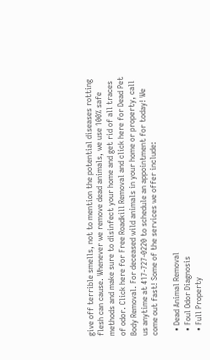give off terrible smells, not to mention the potential diseases rotting flesh can cause. Whenever we remove dead animals, we use 100% safe methods and make sure to disinfect your home and get rid of all traces of odor. Click here for Free Roadkill Removal and click here for Dead Pet Body Removal. For deceased wild animals in your home or property, call us anytime at 417-727-0220 to schedule an appointment for today! We come out fast! Some of the services we offer include:

  • Dead Animal Removal
  • Foul Odor Diagnosis
  • Full Property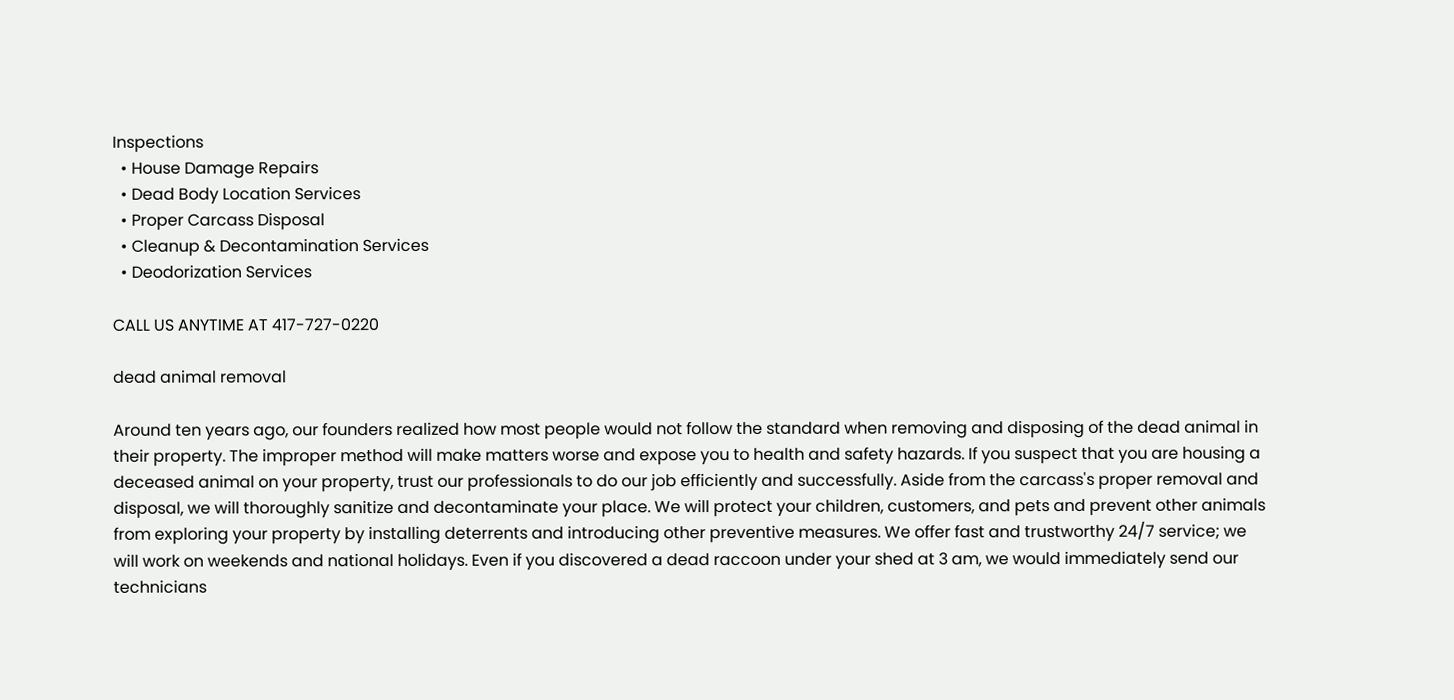Inspections
  • House Damage Repairs
  • Dead Body Location Services
  • Proper Carcass Disposal
  • Cleanup & Decontamination Services
  • Deodorization Services

CALL US ANYTIME AT 417-727-0220

dead animal removal

Around ten years ago, our founders realized how most people would not follow the standard when removing and disposing of the dead animal in their property. The improper method will make matters worse and expose you to health and safety hazards. If you suspect that you are housing a deceased animal on your property, trust our professionals to do our job efficiently and successfully. Aside from the carcass's proper removal and disposal, we will thoroughly sanitize and decontaminate your place. We will protect your children, customers, and pets and prevent other animals from exploring your property by installing deterrents and introducing other preventive measures. We offer fast and trustworthy 24/7 service; we will work on weekends and national holidays. Even if you discovered a dead raccoon under your shed at 3 am, we would immediately send our technicians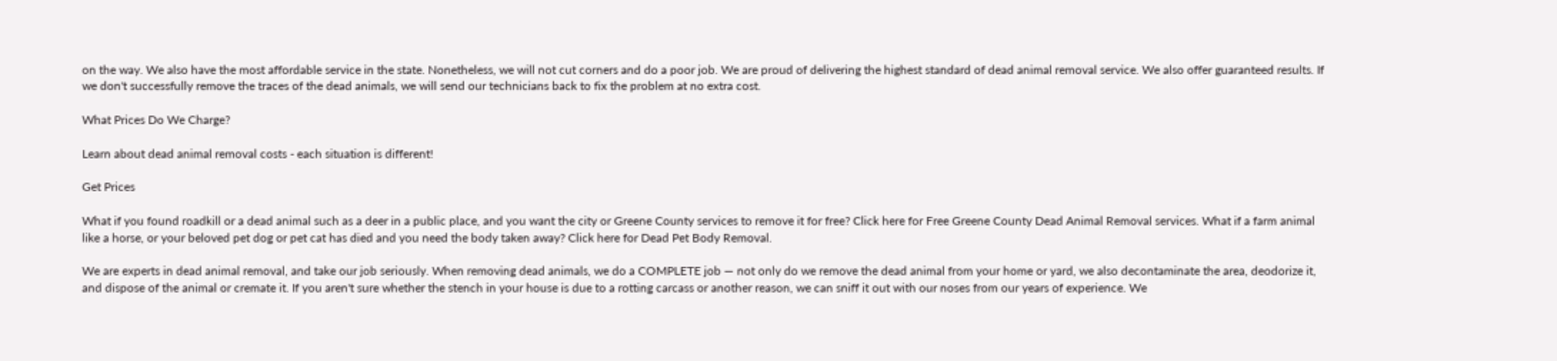on the way. We also have the most affordable service in the state. Nonetheless, we will not cut corners and do a poor job. We are proud of delivering the highest standard of dead animal removal service. We also offer guaranteed results. If we don't successfully remove the traces of the dead animals, we will send our technicians back to fix the problem at no extra cost.

What Prices Do We Charge?

Learn about dead animal removal costs - each situation is different!

Get Prices

What if you found roadkill or a dead animal such as a deer in a public place, and you want the city or Greene County services to remove it for free? Click here for Free Greene County Dead Animal Removal services. What if a farm animal like a horse, or your beloved pet dog or pet cat has died and you need the body taken away? Click here for Dead Pet Body Removal.

We are experts in dead animal removal, and take our job seriously. When removing dead animals, we do a COMPLETE job — not only do we remove the dead animal from your home or yard, we also decontaminate the area, deodorize it, and dispose of the animal or cremate it. If you aren't sure whether the stench in your house is due to a rotting carcass or another reason, we can sniff it out with our noses from our years of experience. We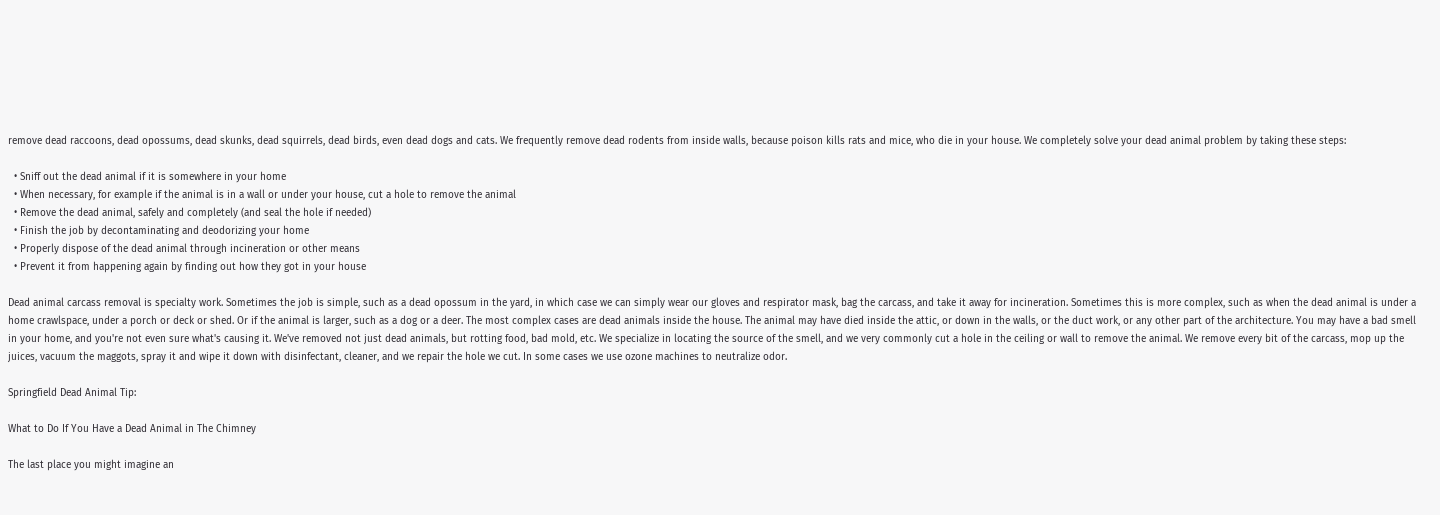remove dead raccoons, dead opossums, dead skunks, dead squirrels, dead birds, even dead dogs and cats. We frequently remove dead rodents from inside walls, because poison kills rats and mice, who die in your house. We completely solve your dead animal problem by taking these steps:

  • Sniff out the dead animal if it is somewhere in your home
  • When necessary, for example if the animal is in a wall or under your house, cut a hole to remove the animal
  • Remove the dead animal, safely and completely (and seal the hole if needed)
  • Finish the job by decontaminating and deodorizing your home
  • Properly dispose of the dead animal through incineration or other means
  • Prevent it from happening again by finding out how they got in your house

Dead animal carcass removal is specialty work. Sometimes the job is simple, such as a dead opossum in the yard, in which case we can simply wear our gloves and respirator mask, bag the carcass, and take it away for incineration. Sometimes this is more complex, such as when the dead animal is under a home crawlspace, under a porch or deck or shed. Or if the animal is larger, such as a dog or a deer. The most complex cases are dead animals inside the house. The animal may have died inside the attic, or down in the walls, or the duct work, or any other part of the architecture. You may have a bad smell in your home, and you're not even sure what's causing it. We've removed not just dead animals, but rotting food, bad mold, etc. We specialize in locating the source of the smell, and we very commonly cut a hole in the ceiling or wall to remove the animal. We remove every bit of the carcass, mop up the juices, vacuum the maggots, spray it and wipe it down with disinfectant, cleaner, and we repair the hole we cut. In some cases we use ozone machines to neutralize odor.

Springfield Dead Animal Tip:

What to Do If You Have a Dead Animal in The Chimney

The last place you might imagine an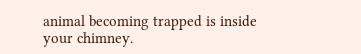animal becoming trapped is inside your chimney.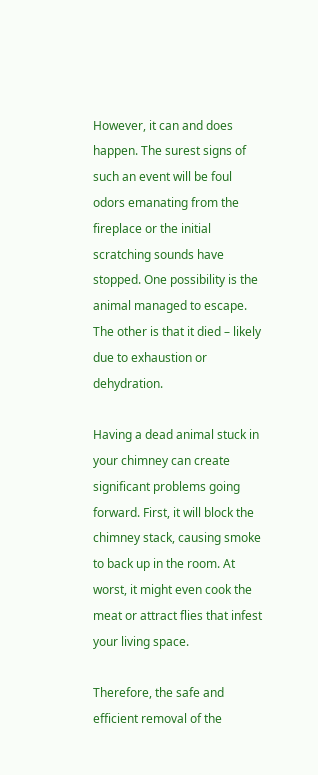However, it can and does happen. The surest signs of such an event will be foul odors emanating from the fireplace or the initial scratching sounds have stopped. One possibility is the animal managed to escape. The other is that it died – likely due to exhaustion or dehydration.

Having a dead animal stuck in your chimney can create significant problems going forward. First, it will block the chimney stack, causing smoke to back up in the room. At worst, it might even cook the meat or attract flies that infest your living space.

Therefore, the safe and efficient removal of the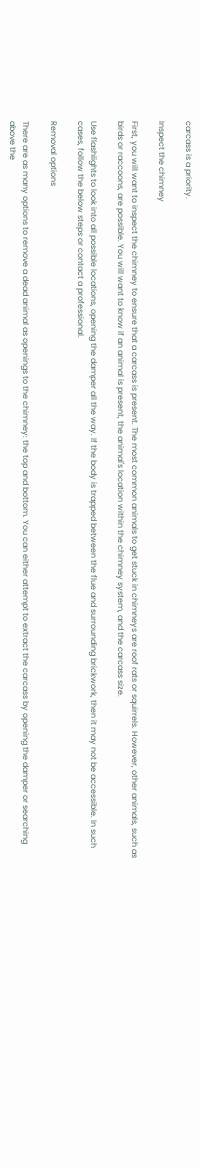carcass is a priority.

Inspect the chimney

First, you will want to inspect the chimney to ensure that a carcass is present. The most common animals to get stuck in chimneys are roof rats or squirrels. However, other animals, such as birds or raccoons, are possible. You will want to know if an animal is present, the animal's location within the chimney system, and the carcass size.

Use flashlights to look into all possible locations, opening the damper all the way. If the body is trapped between the flue and surrounding brickwork, then it may not be accessible. In such cases, follow the below steps or contact a professional.

Removal options

There are as many options to remove a dead animal as openings to the chimney: the top and bottom. You can either attempt to extract the carcass by opening the damper or searching above the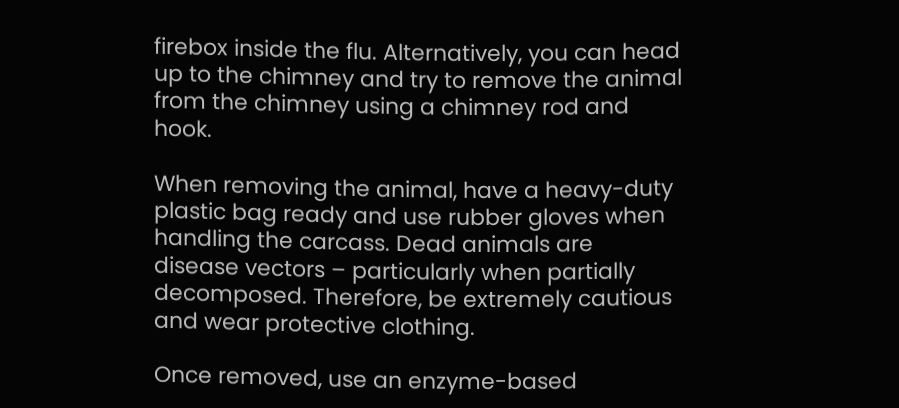firebox inside the flu. Alternatively, you can head up to the chimney and try to remove the animal from the chimney using a chimney rod and hook.

When removing the animal, have a heavy-duty plastic bag ready and use rubber gloves when handling the carcass. Dead animals are disease vectors – particularly when partially decomposed. Therefore, be extremely cautious and wear protective clothing.

Once removed, use an enzyme-based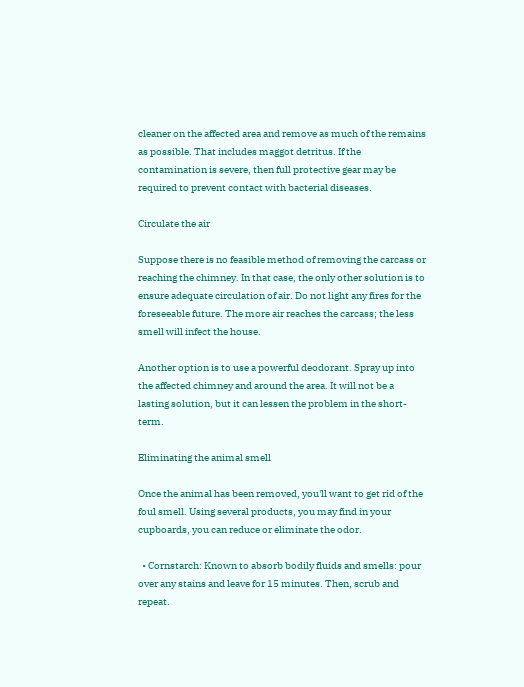cleaner on the affected area and remove as much of the remains as possible. That includes maggot detritus. If the contamination is severe, then full protective gear may be required to prevent contact with bacterial diseases.

Circulate the air

Suppose there is no feasible method of removing the carcass or reaching the chimney. In that case, the only other solution is to ensure adequate circulation of air. Do not light any fires for the foreseeable future. The more air reaches the carcass; the less smell will infect the house.

Another option is to use a powerful deodorant. Spray up into the affected chimney and around the area. It will not be a lasting solution, but it can lessen the problem in the short-term.

Eliminating the animal smell

Once the animal has been removed, you'll want to get rid of the foul smell. Using several products, you may find in your cupboards, you can reduce or eliminate the odor.

  • Cornstarch: Known to absorb bodily fluids and smells: pour over any stains and leave for 15 minutes. Then, scrub and repeat.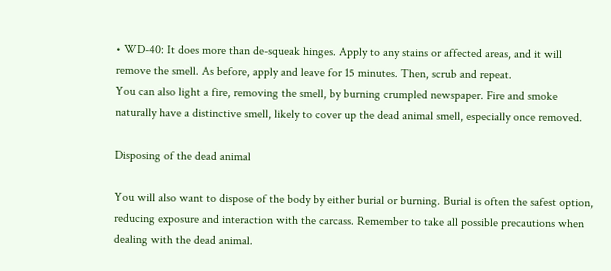• WD-40: It does more than de-squeak hinges. Apply to any stains or affected areas, and it will remove the smell. As before, apply and leave for 15 minutes. Then, scrub and repeat.
You can also light a fire, removing the smell, by burning crumpled newspaper. Fire and smoke naturally have a distinctive smell, likely to cover up the dead animal smell, especially once removed.

Disposing of the dead animal

You will also want to dispose of the body by either burial or burning. Burial is often the safest option, reducing exposure and interaction with the carcass. Remember to take all possible precautions when dealing with the dead animal.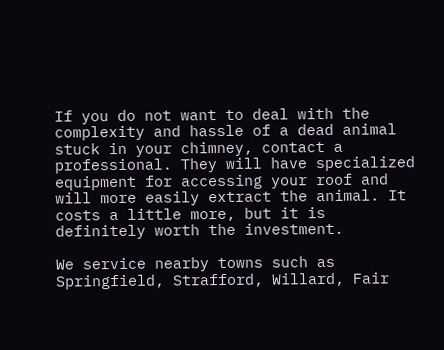If you do not want to deal with the complexity and hassle of a dead animal stuck in your chimney, contact a professional. They will have specialized equipment for accessing your roof and will more easily extract the animal. It costs a little more, but it is definitely worth the investment.

We service nearby towns such as Springfield, Strafford, Willard, Fair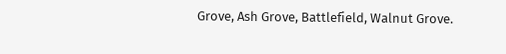Grove, Ash Grove, Battlefield, Walnut Grove.